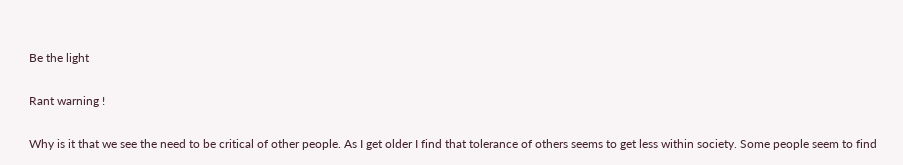Be the light

Rant warning !

Why is it that we see the need to be critical of other people. As I get older I find that tolerance of others seems to get less within society. Some people seem to find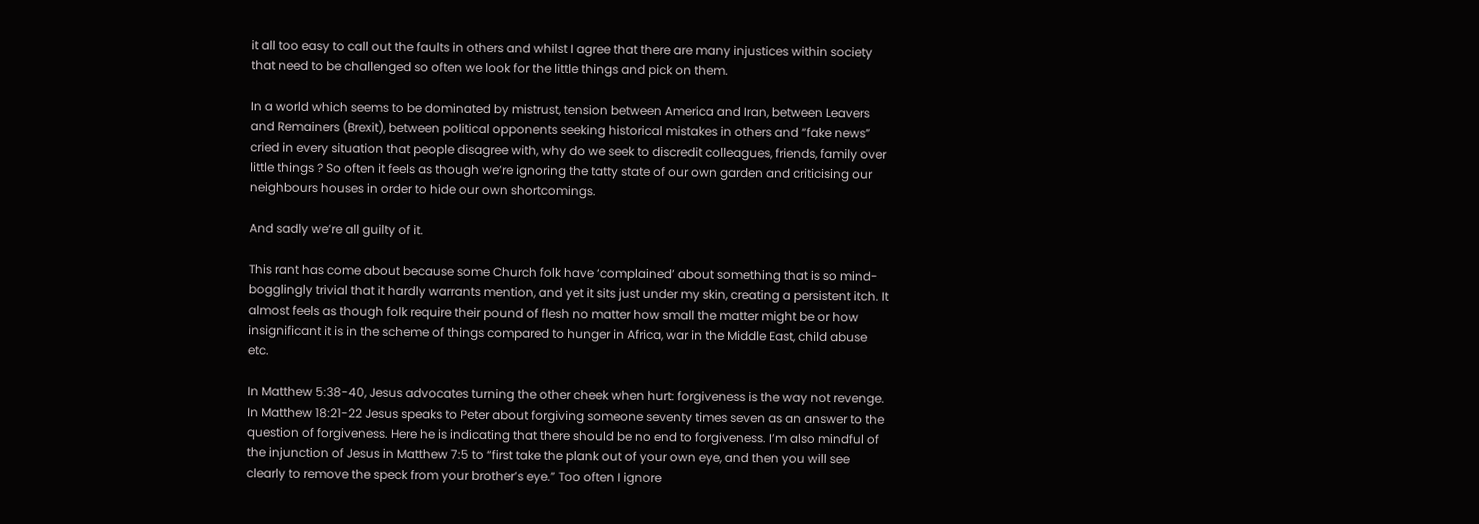it all too easy to call out the faults in others and whilst I agree that there are many injustices within society that need to be challenged so often we look for the little things and pick on them.

In a world which seems to be dominated by mistrust, tension between America and Iran, between Leavers and Remainers (Brexit), between political opponents seeking historical mistakes in others and “fake news” cried in every situation that people disagree with, why do we seek to discredit colleagues, friends, family over little things ? So often it feels as though we’re ignoring the tatty state of our own garden and criticising our neighbours houses in order to hide our own shortcomings.

And sadly we’re all guilty of it.

This rant has come about because some Church folk have ‘complained’ about something that is so mind-bogglingly trivial that it hardly warrants mention, and yet it sits just under my skin, creating a persistent itch. It almost feels as though folk require their pound of flesh no matter how small the matter might be or how insignificant it is in the scheme of things compared to hunger in Africa, war in the Middle East, child abuse etc.

In Matthew 5:38-40, Jesus advocates turning the other cheek when hurt: forgiveness is the way not revenge. In Matthew 18:21-22 Jesus speaks to Peter about forgiving someone seventy times seven as an answer to the question of forgiveness. Here he is indicating that there should be no end to forgiveness. I’m also mindful of the injunction of Jesus in Matthew 7:5 to “first take the plank out of your own eye, and then you will see clearly to remove the speck from your brother’s eye.” Too often I ignore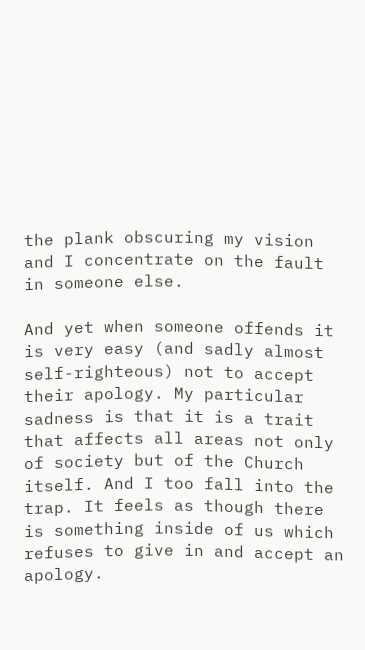the plank obscuring my vision and I concentrate on the fault in someone else.

And yet when someone offends it is very easy (and sadly almost self-righteous) not to accept their apology. My particular sadness is that it is a trait that affects all areas not only of society but of the Church itself. And I too fall into the trap. It feels as though there is something inside of us which refuses to give in and accept an apology.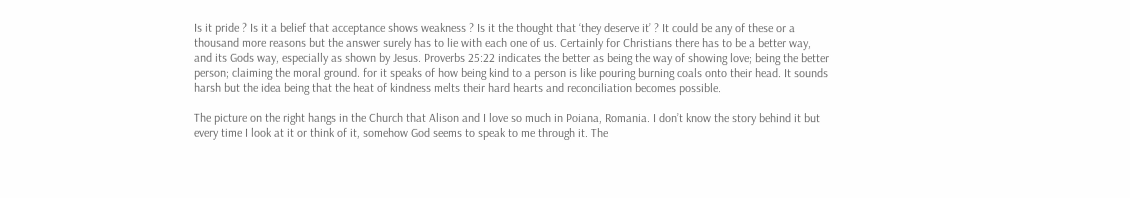Is it pride ? Is it a belief that acceptance shows weakness ? Is it the thought that ‘they deserve it’ ? It could be any of these or a thousand more reasons but the answer surely has to lie with each one of us. Certainly for Christians there has to be a better way, and its Gods way, especially as shown by Jesus. Proverbs 25:22 indicates the better as being the way of showing love; being the better person; claiming the moral ground. for it speaks of how being kind to a person is like pouring burning coals onto their head. It sounds harsh but the idea being that the heat of kindness melts their hard hearts and reconciliation becomes possible.

The picture on the right hangs in the Church that Alison and I love so much in Poiana, Romania. I don’t know the story behind it but every time I look at it or think of it, somehow God seems to speak to me through it. The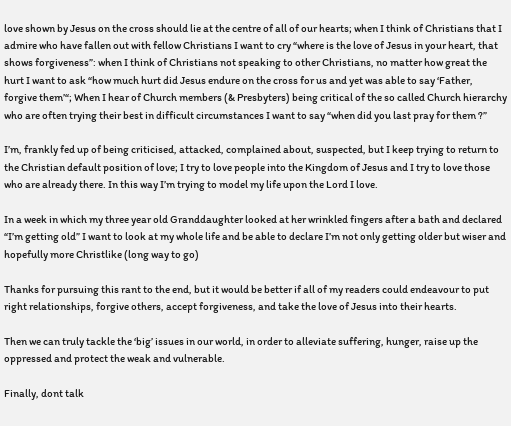love shown by Jesus on the cross should lie at the centre of all of our hearts; when I think of Christians that I admire who have fallen out with fellow Christians I want to cry “where is the love of Jesus in your heart, that shows forgiveness”: when I think of Christians not speaking to other Christians, no matter how great the hurt I want to ask “how much hurt did Jesus endure on the cross for us and yet was able to say ‘Father, forgive them’“; When I hear of Church members (& Presbyters) being critical of the so called Church hierarchy who are often trying their best in difficult circumstances I want to say “when did you last pray for them ?”

I’m, frankly fed up of being criticised, attacked, complained about, suspected, but I keep trying to return to the Christian default position of love; I try to love people into the Kingdom of Jesus and I try to love those who are already there. In this way I’m trying to model my life upon the Lord I love.

In a week in which my three year old Granddaughter looked at her wrinkled fingers after a bath and declared “I’m getting old” I want to look at my whole life and be able to declare I’m not only getting older but wiser and hopefully more Christlike (long way to go)

Thanks for pursuing this rant to the end, but it would be better if all of my readers could endeavour to put right relationships, forgive others, accept forgiveness, and take the love of Jesus into their hearts.

Then we can truly tackle the ‘big’ issues in our world, in order to alleviate suffering, hunger, raise up the oppressed and protect the weak and vulnerable.

Finally, dont talk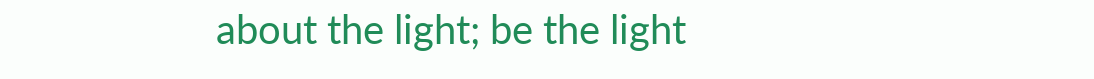about the light; be the light